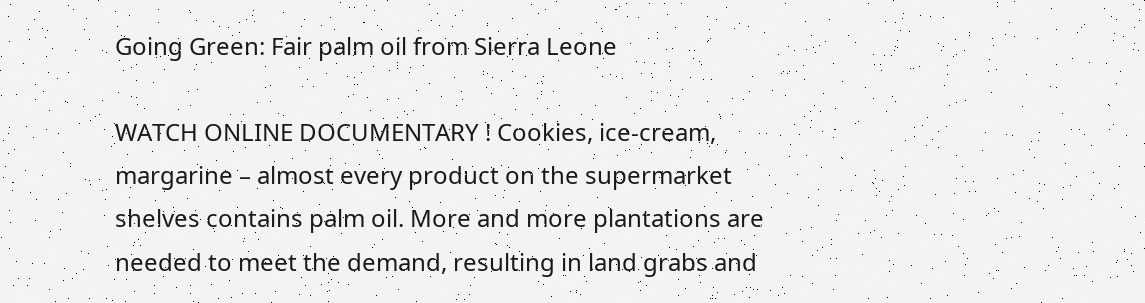Going Green: Fair palm oil from Sierra Leone

WATCH ONLINE DOCUMENTARY ! Cookies, ice-cream, margarine – almost every product on the supermarket shelves contains palm oil. More and more plantations are needed to meet the demand, resulting in land grabs and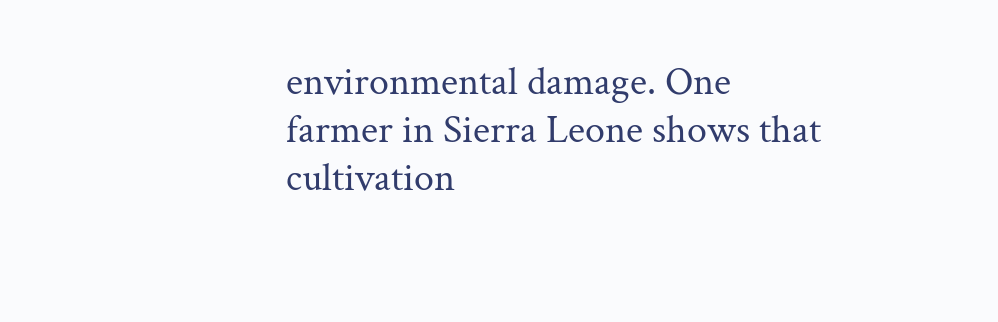environmental damage. One farmer in Sierra Leone shows that cultivation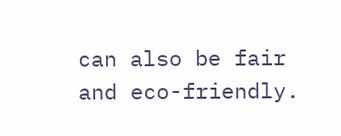can also be fair and eco-friendly.